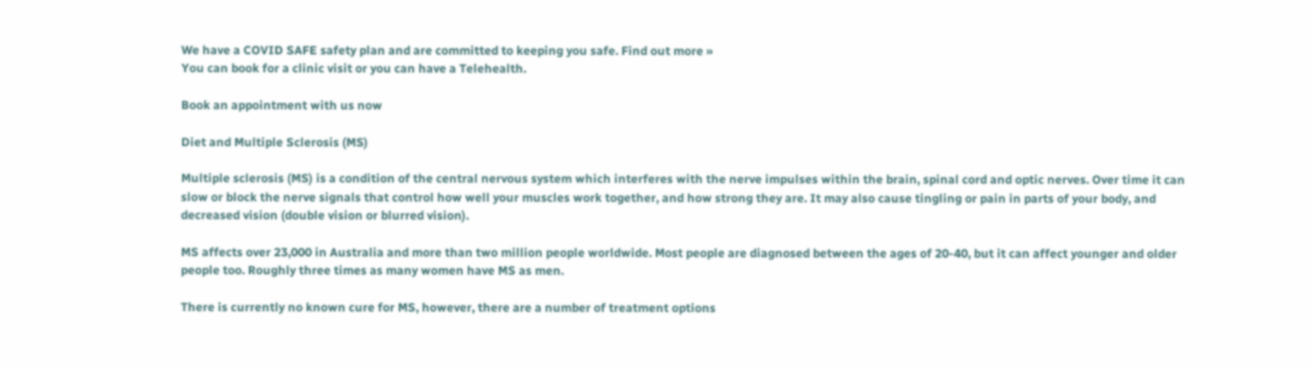We have a COVID SAFE safety plan and are committed to keeping you safe. Find out more »
You can book for a clinic visit or you can have a Telehealth.

Book an appointment with us now

Diet and Multiple Sclerosis (MS)

Multiple sclerosis (MS) is a condition of the central nervous system which interferes with the nerve impulses within the brain, spinal cord and optic nerves. Over time it can slow or block the nerve signals that control how well your muscles work together, and how strong they are. It may also cause tingling or pain in parts of your body, and decreased vision (double vision or blurred vision).

MS affects over 23,000 in Australia and more than two million people worldwide. Most people are diagnosed between the ages of 20-40, but it can affect younger and older people too. Roughly three times as many women have MS as men.

There is currently no known cure for MS, however, there are a number of treatment options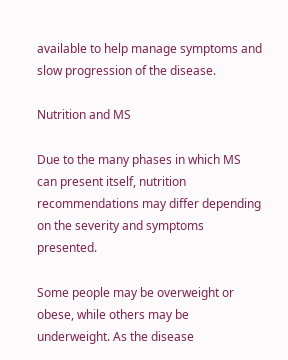available to help manage symptoms and slow progression of the disease.

Nutrition and MS

Due to the many phases in which MS can present itself, nutrition recommendations may differ depending on the severity and symptoms presented.

Some people may be overweight or obese, while others may be underweight. As the disease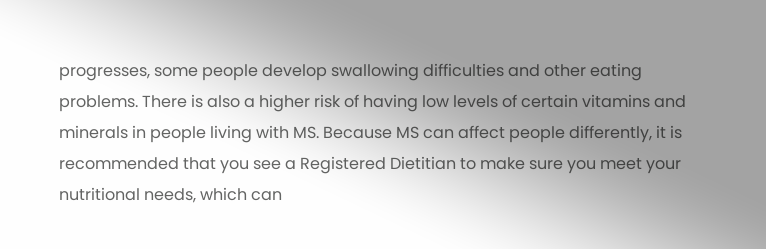progresses, some people develop swallowing difficulties and other eating problems. There is also a higher risk of having low levels of certain vitamins and minerals in people living with MS. Because MS can affect people differently, it is recommended that you see a Registered Dietitian to make sure you meet your nutritional needs, which can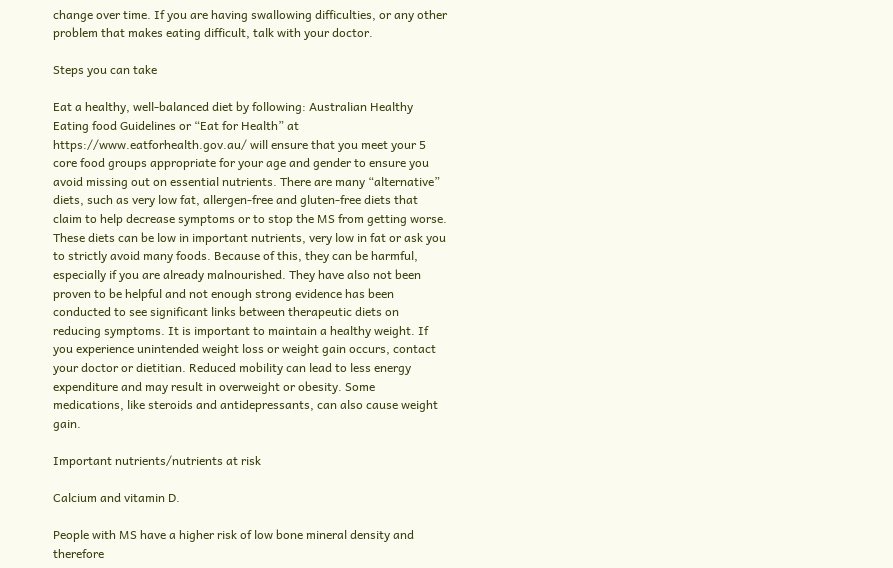change over time. If you are having swallowing difficulties, or any other problem that makes eating difficult, talk with your doctor.

Steps you can take

Eat a healthy, well-balanced diet by following: Australian Healthy Eating food Guidelines or “Eat for Health” at https://www.eatforhealth.gov.au/ will ensure that you meet your 5 core food groups appropriate for your age and gender to ensure you avoid missing out on essential nutrients. There are many “alternative” diets, such as very low fat, allergen-free and gluten-free diets that claim to help decrease symptoms or to stop the MS from getting worse. These diets can be low in important nutrients, very low in fat or ask you to strictly avoid many foods. Because of this, they can be harmful, especially if you are already malnourished. They have also not been proven to be helpful and not enough strong evidence has been conducted to see significant links between therapeutic diets on reducing symptoms. It is important to maintain a healthy weight. If you experience unintended weight loss or weight gain occurs, contact your doctor or dietitian. Reduced mobility can lead to less energy expenditure and may result in overweight or obesity. Some medications, like steroids and antidepressants, can also cause weight gain.

Important nutrients/nutrients at risk

Calcium and vitamin D.

People with MS have a higher risk of low bone mineral density and therefore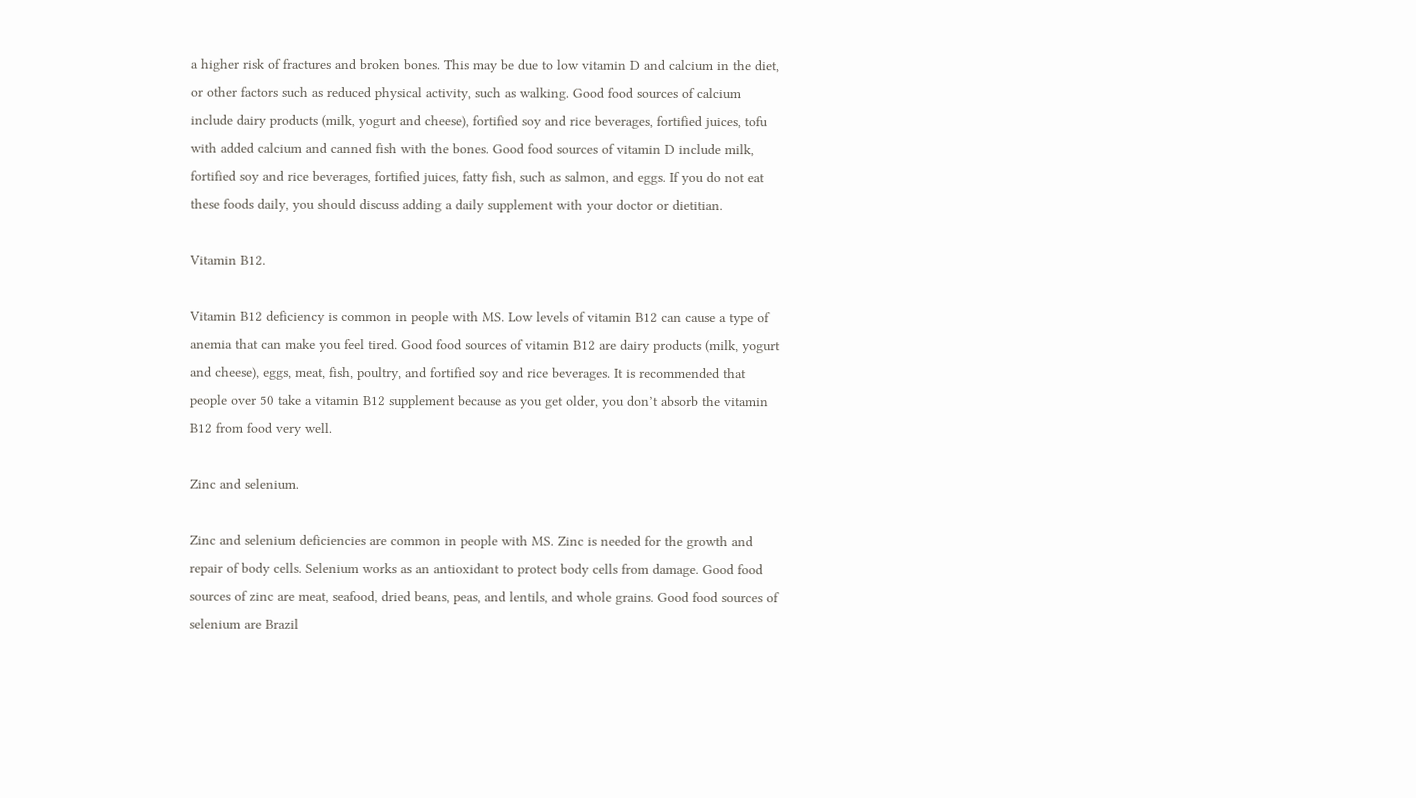a higher risk of fractures and broken bones. This may be due to low vitamin D and calcium in the diet, or other factors such as reduced physical activity, such as walking. Good food sources of calcium include dairy products (milk, yogurt and cheese), fortified soy and rice beverages, fortified juices, tofu with added calcium and canned fish with the bones. Good food sources of vitamin D include milk, fortified soy and rice beverages, fortified juices, fatty fish, such as salmon, and eggs. If you do not eat these foods daily, you should discuss adding a daily supplement with your doctor or dietitian.

Vitamin B12.

Vitamin B12 deficiency is common in people with MS. Low levels of vitamin B12 can cause a type of anemia that can make you feel tired. Good food sources of vitamin B12 are dairy products (milk, yogurt and cheese), eggs, meat, fish, poultry, and fortified soy and rice beverages. It is recommended that people over 50 take a vitamin B12 supplement because as you get older, you don’t absorb the vitamin B12 from food very well.

Zinc and selenium.

Zinc and selenium deficiencies are common in people with MS. Zinc is needed for the growth and repair of body cells. Selenium works as an antioxidant to protect body cells from damage. Good food sources of zinc are meat, seafood, dried beans, peas, and lentils, and whole grains. Good food sources of selenium are Brazil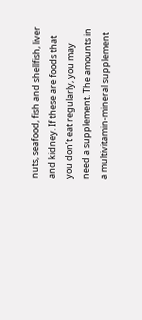nuts, seafood, fish and shellfish, liver and kidney. If these are foods that you don’t eat regularly, you may need a supplement. The amounts in a multivitamin-mineral supplement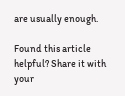are usually enough.

Found this article helpful? Share it with your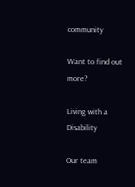community

Want to find out more?

Living with a Disability

Our team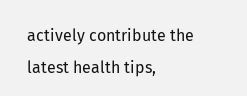actively contribute the latest health tips,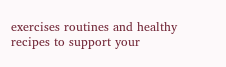exercises routines and healthy recipes to support your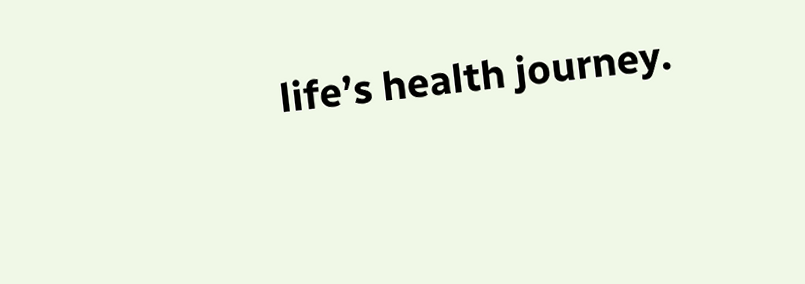life’s health journey.